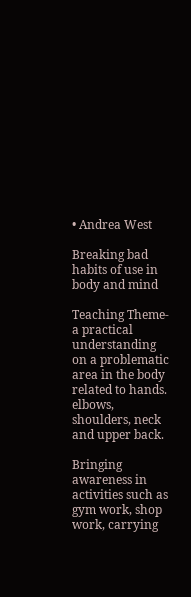• Andrea West

Breaking bad habits of use in body and mind

Teaching Theme- a practical understanding on a problematic area in the body related to hands. elbows, shoulders, neck and upper back.

Bringing awareness in activities such as gym work, shop work, carrying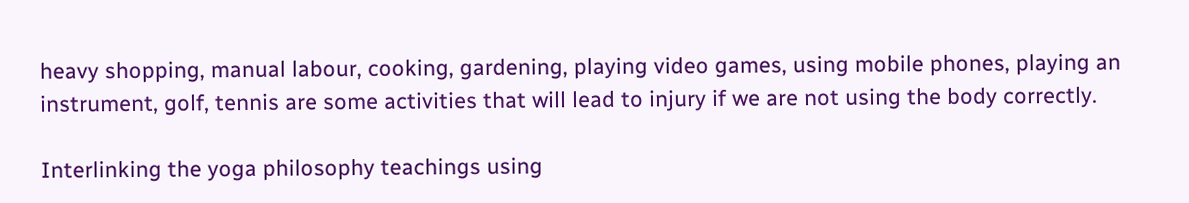heavy shopping, manual labour, cooking, gardening, playing video games, using mobile phones, playing an instrument, golf, tennis are some activities that will lead to injury if we are not using the body correctly.

Interlinking the yoga philosophy teachings using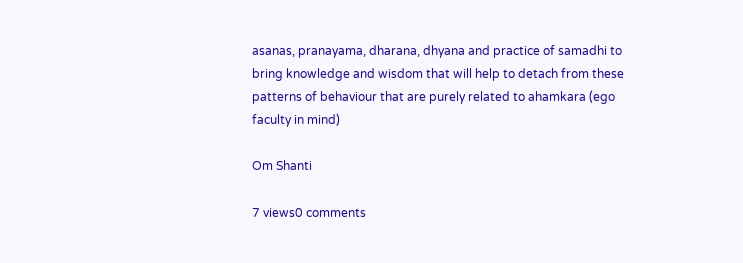asanas, pranayama, dharana, dhyana and practice of samadhi to bring knowledge and wisdom that will help to detach from these patterns of behaviour that are purely related to ahamkara (ego faculty in mind)

Om Shanti

7 views0 comments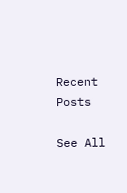Recent Posts

See All